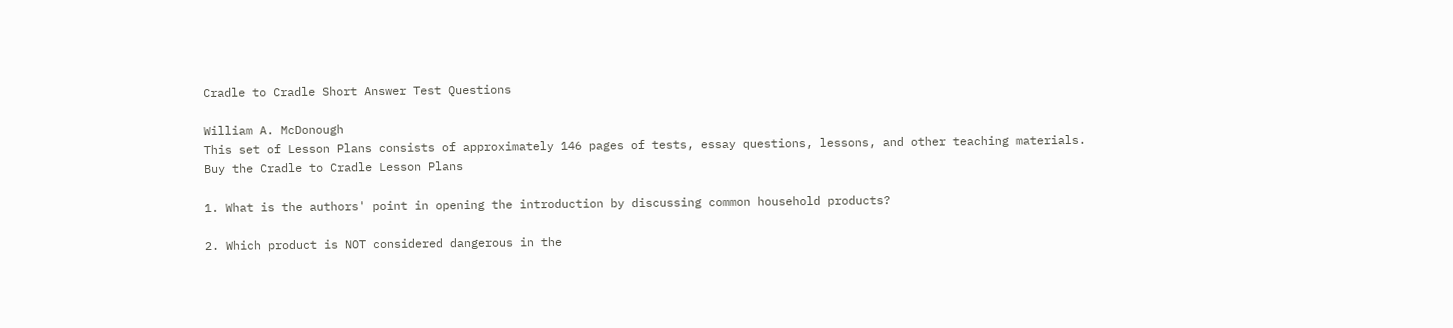Cradle to Cradle Short Answer Test Questions

William A. McDonough
This set of Lesson Plans consists of approximately 146 pages of tests, essay questions, lessons, and other teaching materials.
Buy the Cradle to Cradle Lesson Plans

1. What is the authors' point in opening the introduction by discussing common household products?

2. Which product is NOT considered dangerous in the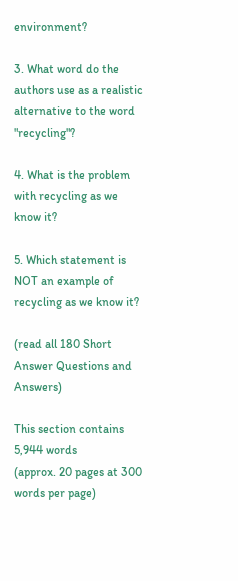environment?

3. What word do the authors use as a realistic alternative to the word "recycling"?

4. What is the problem with recycling as we know it?

5. Which statement is NOT an example of recycling as we know it?

(read all 180 Short Answer Questions and Answers)

This section contains 5,944 words
(approx. 20 pages at 300 words per page)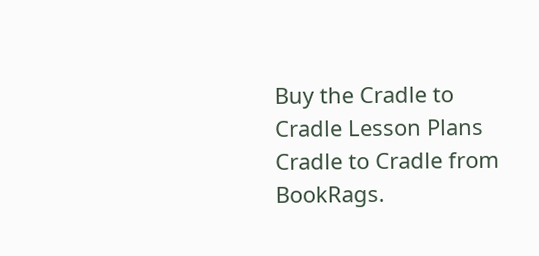Buy the Cradle to Cradle Lesson Plans
Cradle to Cradle from BookRags.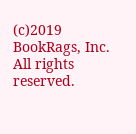(c)2019 BookRags, Inc. All rights reserved.